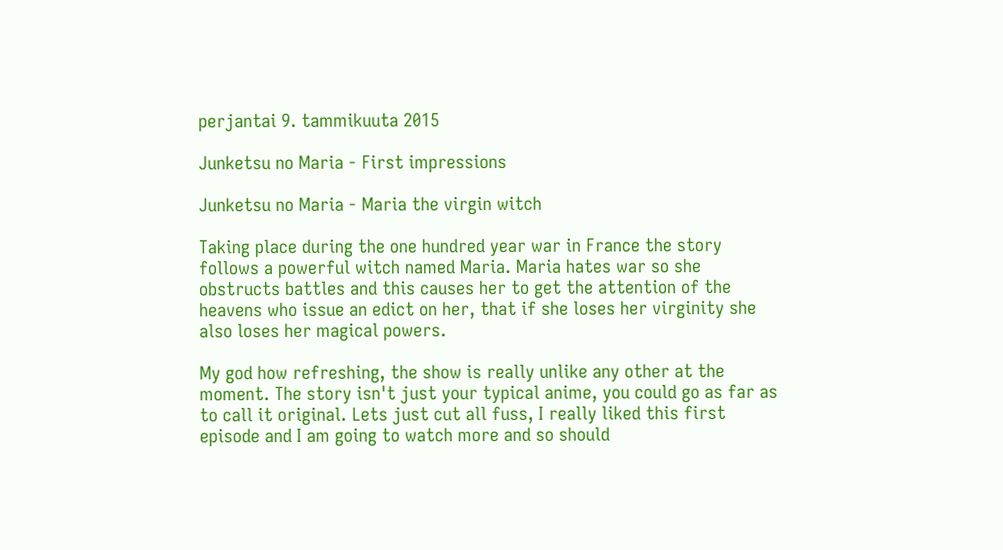perjantai 9. tammikuuta 2015

Junketsu no Maria - First impressions

Junketsu no Maria - Maria the virgin witch

Taking place during the one hundred year war in France the story follows a powerful witch named Maria. Maria hates war so she obstructs battles and this causes her to get the attention of the heavens who issue an edict on her, that if she loses her virginity she also loses her magical powers.

My god how refreshing, the show is really unlike any other at the moment. The story isn't just your typical anime, you could go as far as to call it original. Lets just cut all fuss, I really liked this first episode and I am going to watch more and so should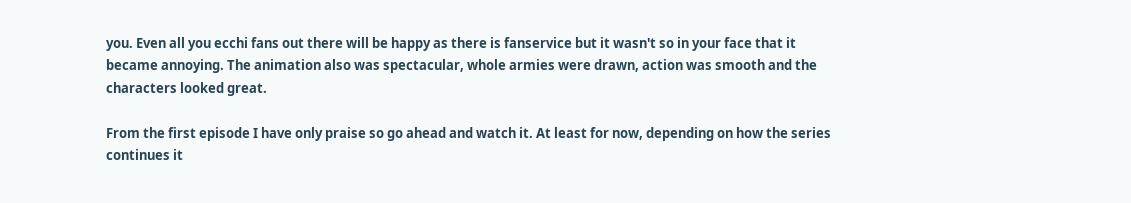you. Even all you ecchi fans out there will be happy as there is fanservice but it wasn't so in your face that it became annoying. The animation also was spectacular, whole armies were drawn, action was smooth and the characters looked great.

From the first episode I have only praise so go ahead and watch it. At least for now, depending on how the series continues it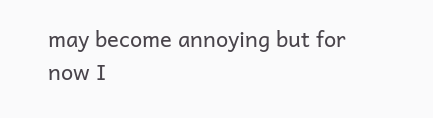may become annoying but for now I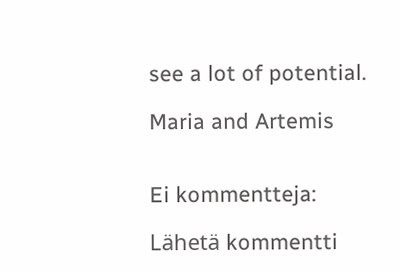see a lot of potential.

Maria and Artemis


Ei kommentteja:

Lähetä kommentti